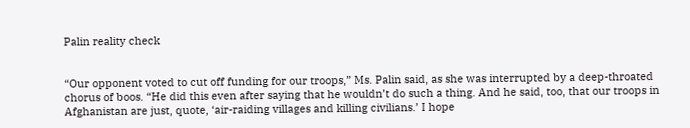Palin reality check


“Our opponent voted to cut off funding for our troops,” Ms. Palin said, as she was interrupted by a deep-throated chorus of boos. “He did this even after saying that he wouldn’t do such a thing. And he said, too, that our troops in Afghanistan are just, quote, ‘air-raiding villages and killing civilians.’ I hope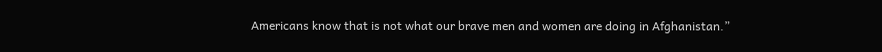Americans know that is not what our brave men and women are doing in Afghanistan.”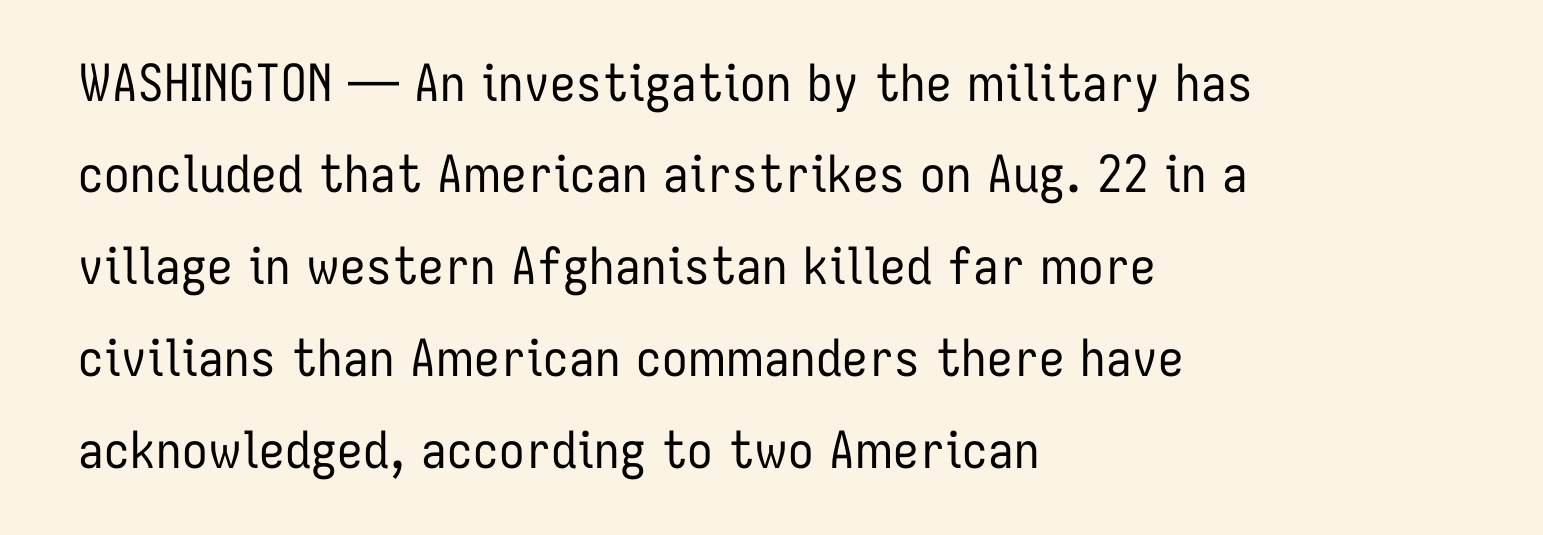WASHINGTON — An investigation by the military has concluded that American airstrikes on Aug. 22 in a village in western Afghanistan killed far more civilians than American commanders there have acknowledged, according to two American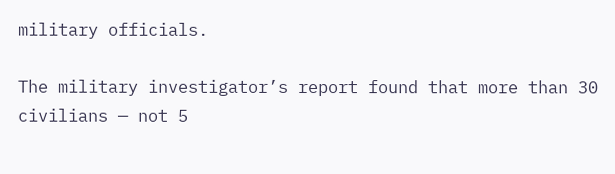military officials.

The military investigator’s report found that more than 30 civilians — not 5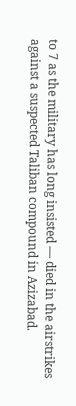to 7 as the military has long insisted — died in the airstrikes against a suspected Taliban compound in Azizabad.